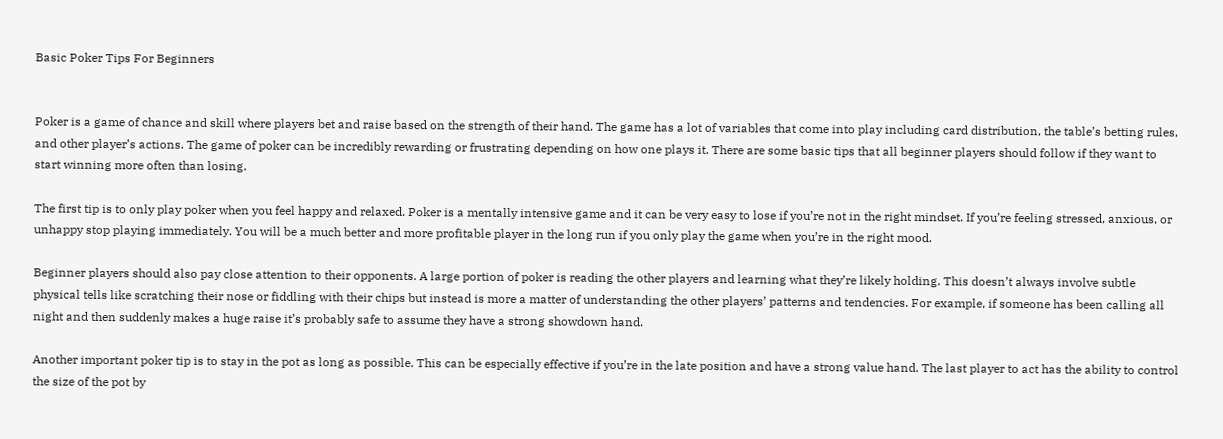Basic Poker Tips For Beginners


Poker is a game of chance and skill where players bet and raise based on the strength of their hand. The game has a lot of variables that come into play including card distribution, the table’s betting rules, and other player’s actions. The game of poker can be incredibly rewarding or frustrating depending on how one plays it. There are some basic tips that all beginner players should follow if they want to start winning more often than losing.

The first tip is to only play poker when you feel happy and relaxed. Poker is a mentally intensive game and it can be very easy to lose if you’re not in the right mindset. If you’re feeling stressed, anxious, or unhappy stop playing immediately. You will be a much better and more profitable player in the long run if you only play the game when you’re in the right mood.

Beginner players should also pay close attention to their opponents. A large portion of poker is reading the other players and learning what they’re likely holding. This doesn’t always involve subtle physical tells like scratching their nose or fiddling with their chips but instead is more a matter of understanding the other players’ patterns and tendencies. For example, if someone has been calling all night and then suddenly makes a huge raise it’s probably safe to assume they have a strong showdown hand.

Another important poker tip is to stay in the pot as long as possible. This can be especially effective if you’re in the late position and have a strong value hand. The last player to act has the ability to control the size of the pot by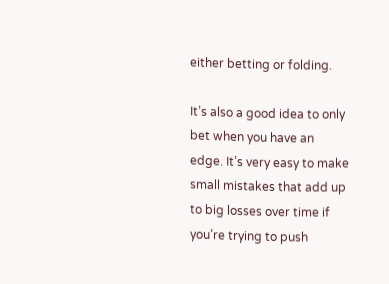either betting or folding.

It’s also a good idea to only bet when you have an edge. It’s very easy to make small mistakes that add up to big losses over time if you’re trying to push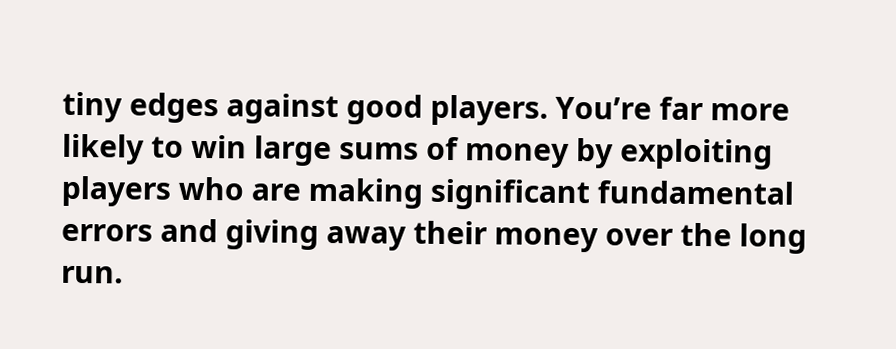tiny edges against good players. You’re far more likely to win large sums of money by exploiting players who are making significant fundamental errors and giving away their money over the long run.